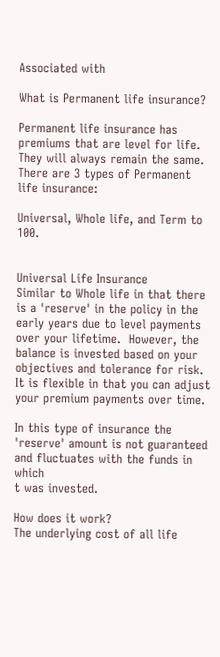Associated with

What is Permanent life insurance?

Permanent life insurance has premiums that are level for life.  They will always remain the same.
There are 3 types of Permanent life insurance:

Universal, Whole life, and Term to 100.


Universal Life Insurance
Similar to Whole life in that there is a 'reserve' in the policy in the early years due to level payments
over your lifetime.  However, the balance is invested based on your objectives and tolerance for risk.
It is flexible in that you can adjust your premium payments over time.

In this type of insurance the 'reserve' amount is not guaranteed and fluctuates with the funds in which
t was invested.

How does it work?
The underlying cost of all life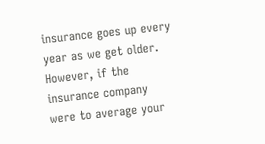insurance goes up every year as we get older.  However, if the insurance company were to average your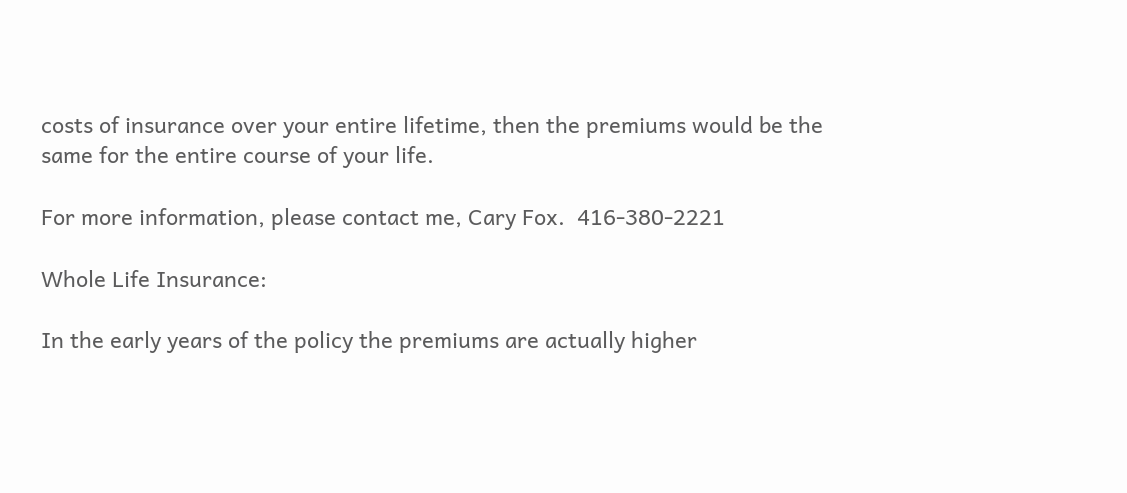costs of insurance over your entire lifetime, then the premiums would be the same for the entire course of your life.

For more information, please contact me, Cary Fox.  416-380-2221

Whole Life Insurance:

In the early years of the policy the premiums are actually higher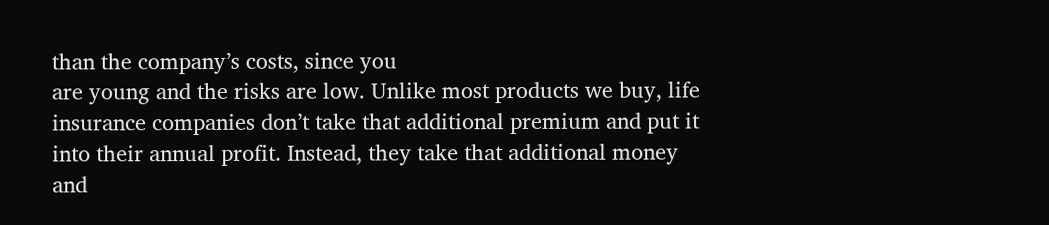than the company’s costs, since you
are young and the risks are low. Unlike most products we buy, life insurance companies don’t take that additional premium and put it into their annual profit. Instead, they take that additional money and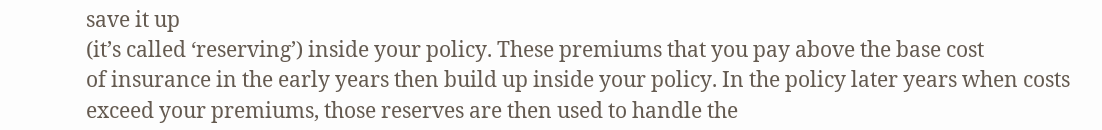save it up
(it’s called ‘reserving’) inside your policy. These premiums that you pay above the base cost
of insurance in the early years then build up inside your policy. In the policy later years when costs exceed your premiums, those reserves are then used to handle the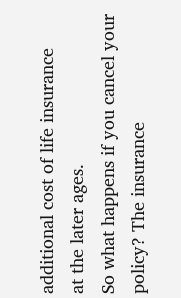additional cost of life insurance
at the later ages.
So what happens if you cancel your policy? The insurance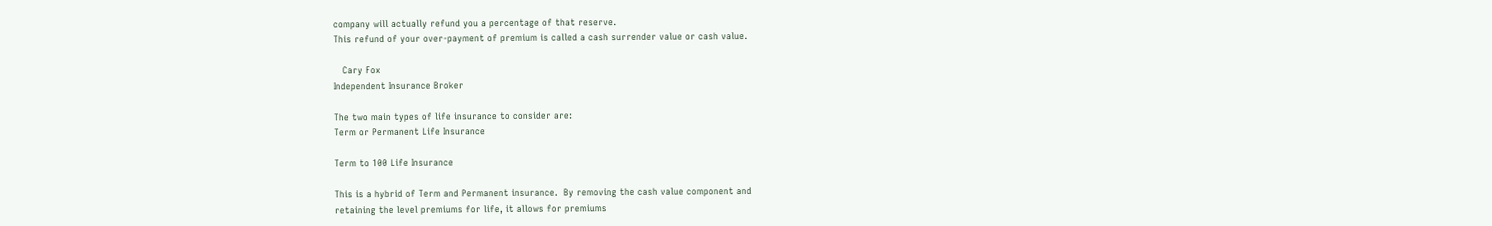company will actually refund you a percentage of that reserve.
This refund of your over-payment of premium is called a cash surrender value or cash value.

   Cary Fox
Independent Insurance Broker

The two main types of life insurance to consider are:
Term or Permanent Life Insurance

Term to 100 Life Insurance

This is a hybrid of Term and Permanent insurance.  By removing the cash value component and
retaining the level premiums for life, it allows for premiums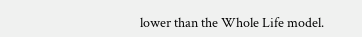lower than the Whole Life model.